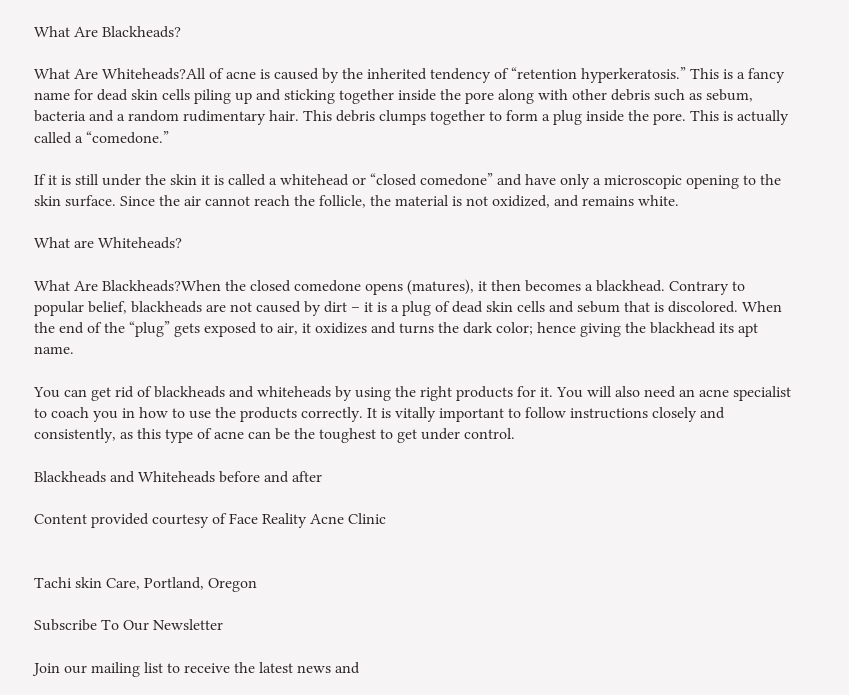What Are Blackheads?

What Are Whiteheads?All of acne is caused by the inherited tendency of “retention hyperkeratosis.” This is a fancy name for dead skin cells piling up and sticking together inside the pore along with other debris such as sebum, bacteria and a random rudimentary hair. This debris clumps together to form a plug inside the pore. This is actually called a “comedone.”

If it is still under the skin it is called a whitehead or “closed comedone” and have only a microscopic opening to the skin surface. Since the air cannot reach the follicle, the material is not oxidized, and remains white.

What are Whiteheads?

What Are Blackheads?When the closed comedone opens (matures), it then becomes a blackhead. Contrary to popular belief, blackheads are not caused by dirt – it is a plug of dead skin cells and sebum that is discolored. When the end of the “plug” gets exposed to air, it oxidizes and turns the dark color; hence giving the blackhead its apt name.

You can get rid of blackheads and whiteheads by using the right products for it. You will also need an acne specialist to coach you in how to use the products correctly. It is vitally important to follow instructions closely and consistently, as this type of acne can be the toughest to get under control.

Blackheads and Whiteheads before and after

Content provided courtesy of Face Reality Acne Clinic


Tachi skin Care, Portland, Oregon

Subscribe To Our Newsletter

Join our mailing list to receive the latest news and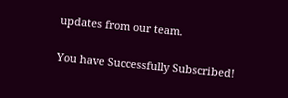updates from our team.

You have Successfully Subscribed!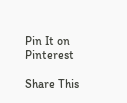Pin It on Pinterest

Share This